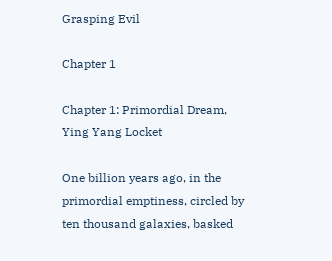Grasping Evil

Chapter 1

Chapter 1: Primordial Dream, Ying Yang Locket

One billion years ago, in the primordial emptiness, circled by ten thousand galaxies, basked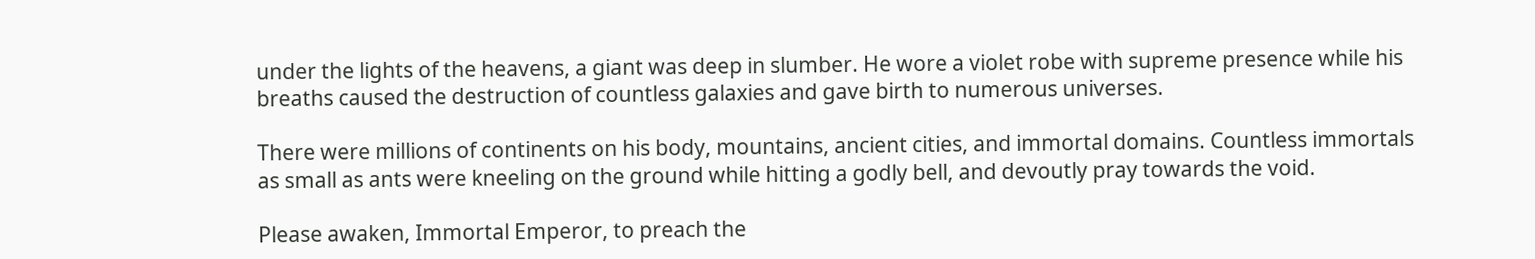under the lights of the heavens, a giant was deep in slumber. He wore a violet robe with supreme presence while his breaths caused the destruction of countless galaxies and gave birth to numerous universes.

There were millions of continents on his body, mountains, ancient cities, and immortal domains. Countless immortals as small as ants were kneeling on the ground while hitting a godly bell, and devoutly pray towards the void.

Please awaken, Immortal Emperor, to preach the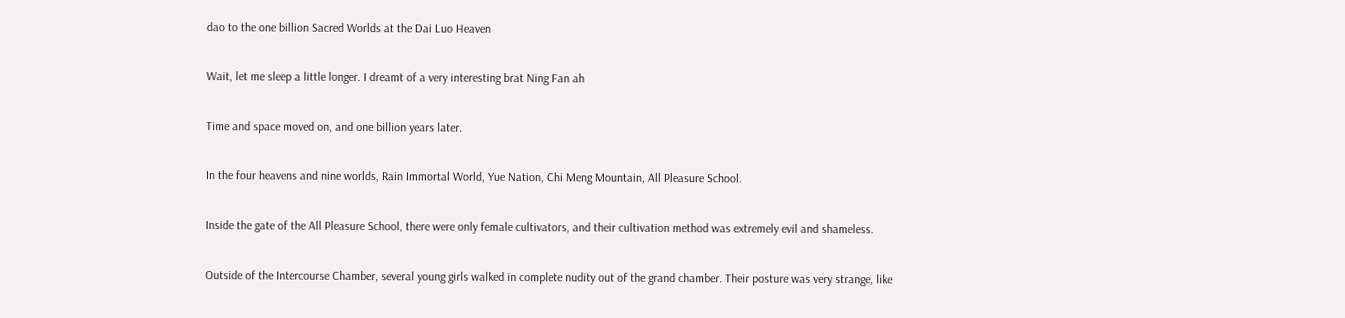dao to the one billion Sacred Worlds at the Dai Luo Heaven

Wait, let me sleep a little longer. I dreamt of a very interesting brat Ning Fan ah

Time and space moved on, and one billion years later.

In the four heavens and nine worlds, Rain Immortal World, Yue Nation, Chi Meng Mountain, All Pleasure School.

Inside the gate of the All Pleasure School, there were only female cultivators, and their cultivation method was extremely evil and shameless.

Outside of the Intercourse Chamber, several young girls walked in complete nudity out of the grand chamber. Their posture was very strange, like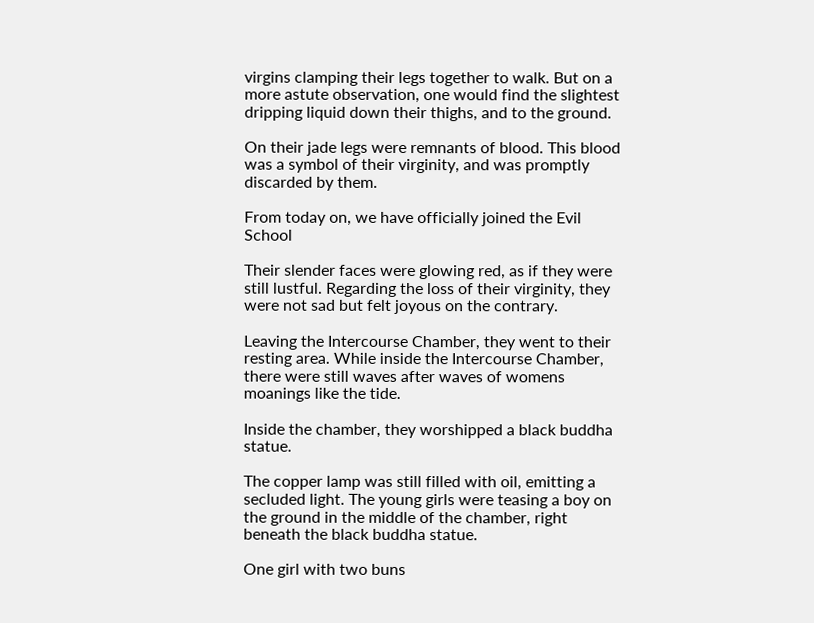virgins clamping their legs together to walk. But on a more astute observation, one would find the slightest dripping liquid down their thighs, and to the ground.

On their jade legs were remnants of blood. This blood was a symbol of their virginity, and was promptly discarded by them.

From today on, we have officially joined the Evil School

Their slender faces were glowing red, as if they were still lustful. Regarding the loss of their virginity, they were not sad but felt joyous on the contrary.

Leaving the Intercourse Chamber, they went to their resting area. While inside the Intercourse Chamber, there were still waves after waves of womens moanings like the tide.

Inside the chamber, they worshipped a black buddha statue.

The copper lamp was still filled with oil, emitting a secluded light. The young girls were teasing a boy on the ground in the middle of the chamber, right beneath the black buddha statue.

One girl with two buns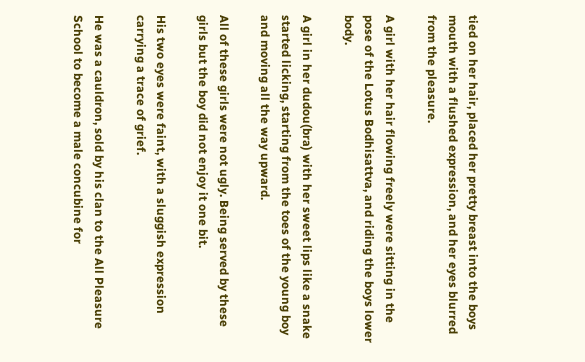tied on her hair, placed her pretty breast into the boys mouth with a flushed expression, and her eyes blurred from the pleasure.

A girl with her hair flowing freely were sitting in the pose of the Lotus Bodhisattva, and riding the boys lower body.

A girl in her dudou(bra) with her sweet lips like a snake started licking, starting from the toes of the young boy and moving all the way upward.

All of these girls were not ugly. Being served by these girls but the boy did not enjoy it one bit.

His two eyes were faint, with a sluggish expression carrying a trace of grief.

He was a cauldron, sold by his clan to the All Pleasure School to become a male concubine for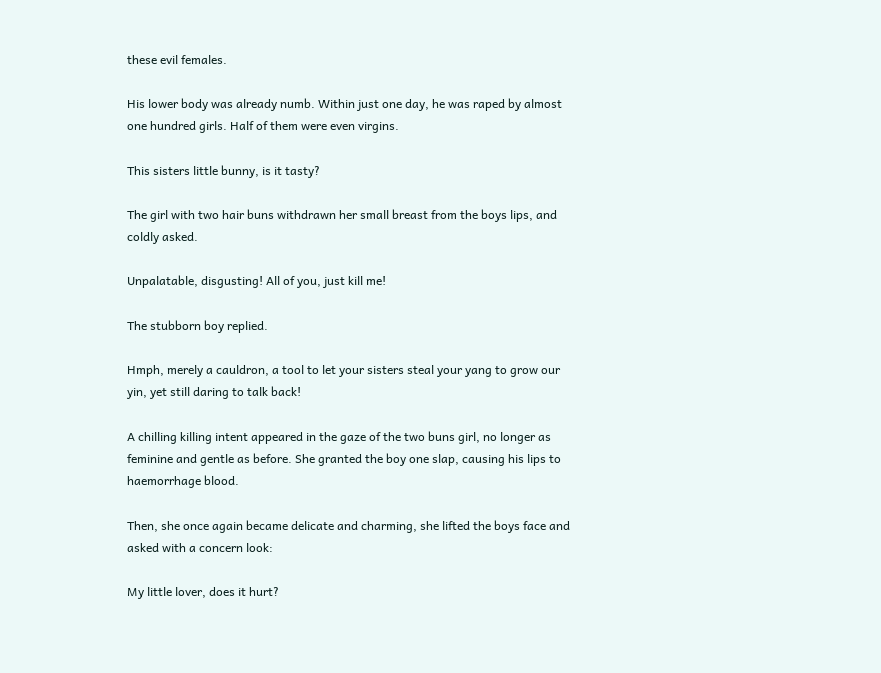these evil females.

His lower body was already numb. Within just one day, he was raped by almost one hundred girls. Half of them were even virgins.

This sisters little bunny, is it tasty?

The girl with two hair buns withdrawn her small breast from the boys lips, and coldly asked.

Unpalatable, disgusting! All of you, just kill me!

The stubborn boy replied.

Hmph, merely a cauldron, a tool to let your sisters steal your yang to grow our yin, yet still daring to talk back!

A chilling killing intent appeared in the gaze of the two buns girl, no longer as feminine and gentle as before. She granted the boy one slap, causing his lips to haemorrhage blood.

Then, she once again became delicate and charming, she lifted the boys face and asked with a concern look:

My little lover, does it hurt?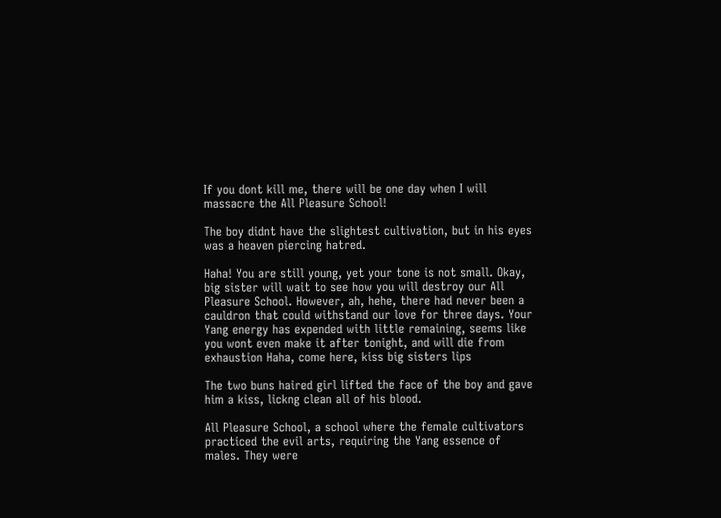If you dont kill me, there will be one day when I will massacre the All Pleasure School!

The boy didnt have the slightest cultivation, but in his eyes was a heaven piercing hatred.

Haha! You are still young, yet your tone is not small. Okay, big sister will wait to see how you will destroy our All Pleasure School. However, ah, hehe, there had never been a cauldron that could withstand our love for three days. Your Yang energy has expended with little remaining, seems like you wont even make it after tonight, and will die from exhaustion Haha, come here, kiss big sisters lips

The two buns haired girl lifted the face of the boy and gave him a kiss, lickng clean all of his blood.

All Pleasure School, a school where the female cultivators practiced the evil arts, requiring the Yang essence of males. They were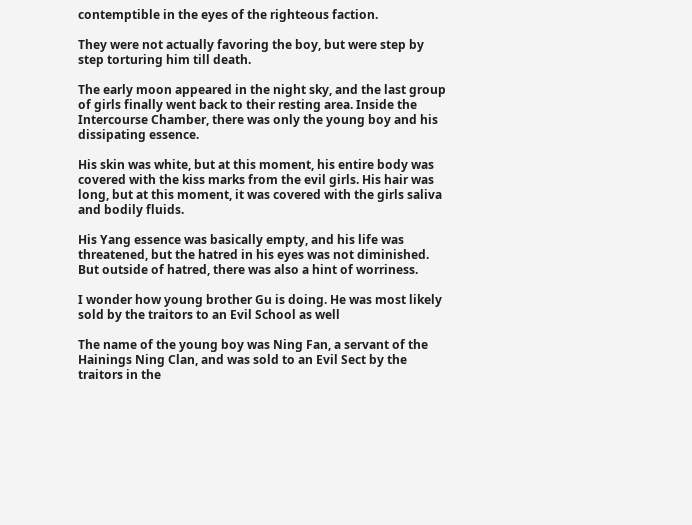contemptible in the eyes of the righteous faction.

They were not actually favoring the boy, but were step by step torturing him till death.

The early moon appeared in the night sky, and the last group of girls finally went back to their resting area. Inside the Intercourse Chamber, there was only the young boy and his dissipating essence.

His skin was white, but at this moment, his entire body was covered with the kiss marks from the evil girls. His hair was long, but at this moment, it was covered with the girls saliva and bodily fluids.

His Yang essence was basically empty, and his life was threatened, but the hatred in his eyes was not diminished. But outside of hatred, there was also a hint of worriness.

I wonder how young brother Gu is doing. He was most likely sold by the traitors to an Evil School as well

The name of the young boy was Ning Fan, a servant of the Hainings Ning Clan, and was sold to an Evil Sect by the traitors in the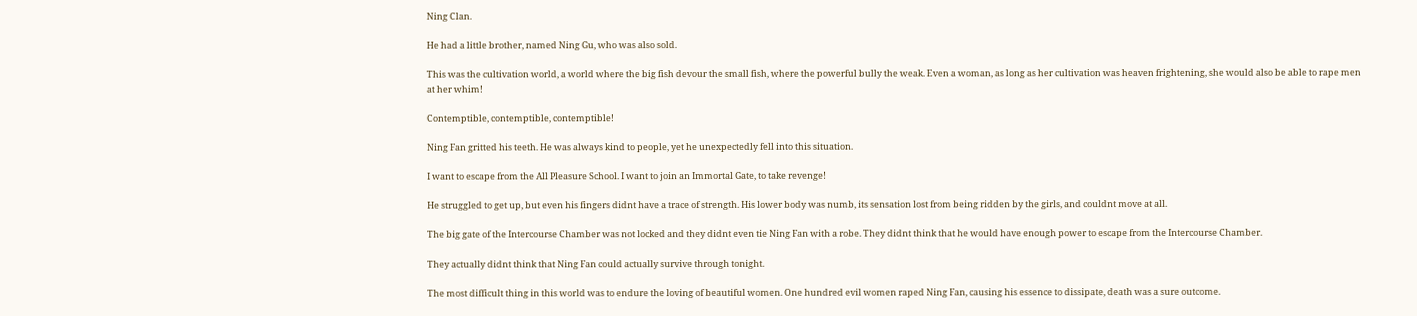Ning Clan.

He had a little brother, named Ning Gu, who was also sold.

This was the cultivation world, a world where the big fish devour the small fish, where the powerful bully the weak. Even a woman, as long as her cultivation was heaven frightening, she would also be able to rape men at her whim!

Contemptible, contemptible, contemptible!

Ning Fan gritted his teeth. He was always kind to people, yet he unexpectedly fell into this situation.

I want to escape from the All Pleasure School. I want to join an Immortal Gate, to take revenge!

He struggled to get up, but even his fingers didnt have a trace of strength. His lower body was numb, its sensation lost from being ridden by the girls, and couldnt move at all.

The big gate of the Intercourse Chamber was not locked and they didnt even tie Ning Fan with a robe. They didnt think that he would have enough power to escape from the Intercourse Chamber.

They actually didnt think that Ning Fan could actually survive through tonight.

The most difficult thing in this world was to endure the loving of beautiful women. One hundred evil women raped Ning Fan, causing his essence to dissipate, death was a sure outcome.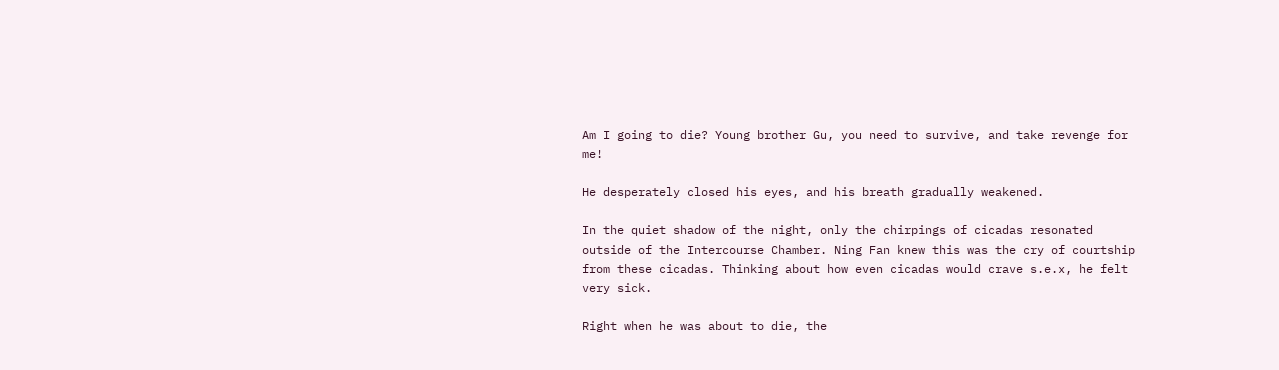Am I going to die? Young brother Gu, you need to survive, and take revenge for me!

He desperately closed his eyes, and his breath gradually weakened.

In the quiet shadow of the night, only the chirpings of cicadas resonated outside of the Intercourse Chamber. Ning Fan knew this was the cry of courtship from these cicadas. Thinking about how even cicadas would crave s.e.x, he felt very sick.

Right when he was about to die, the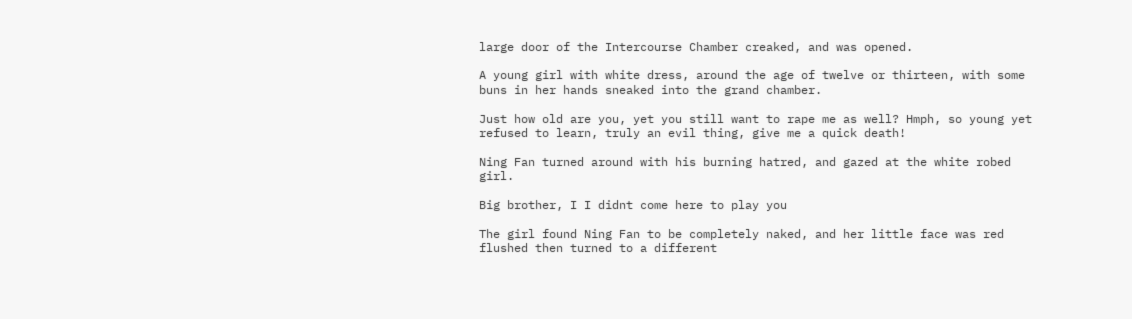large door of the Intercourse Chamber creaked, and was opened.

A young girl with white dress, around the age of twelve or thirteen, with some buns in her hands sneaked into the grand chamber.

Just how old are you, yet you still want to rape me as well? Hmph, so young yet refused to learn, truly an evil thing, give me a quick death!

Ning Fan turned around with his burning hatred, and gazed at the white robed girl.

Big brother, I I didnt come here to play you

The girl found Ning Fan to be completely naked, and her little face was red flushed then turned to a different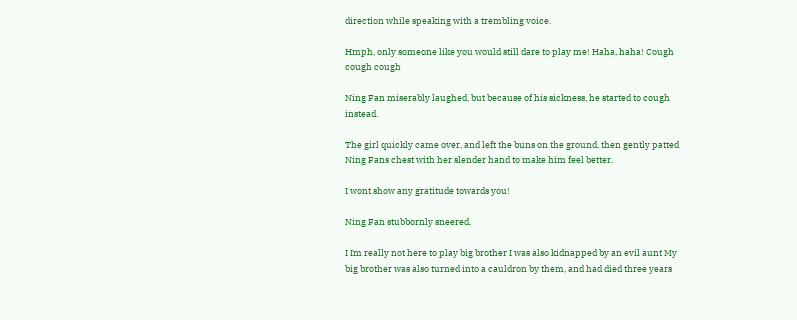direction while speaking with a trembling voice.

Hmph, only someone like you would still dare to play me! Haha, haha! Cough cough cough

Ning Fan miserably laughed, but because of his sickness, he started to cough instead.

The girl quickly came over, and left the buns on the ground, then gently patted Ning Fans chest with her slender hand to make him feel better.

I wont show any gratitude towards you!

Ning Fan stubbornly sneered.

I Im really not here to play big brother I was also kidnapped by an evil aunt My big brother was also turned into a cauldron by them, and had died three years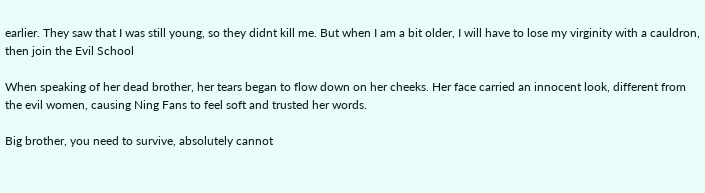earlier. They saw that I was still young, so they didnt kill me. But when I am a bit older, I will have to lose my virginity with a cauldron, then join the Evil School

When speaking of her dead brother, her tears began to flow down on her cheeks. Her face carried an innocent look, different from the evil women, causing Ning Fans to feel soft and trusted her words.

Big brother, you need to survive, absolutely cannot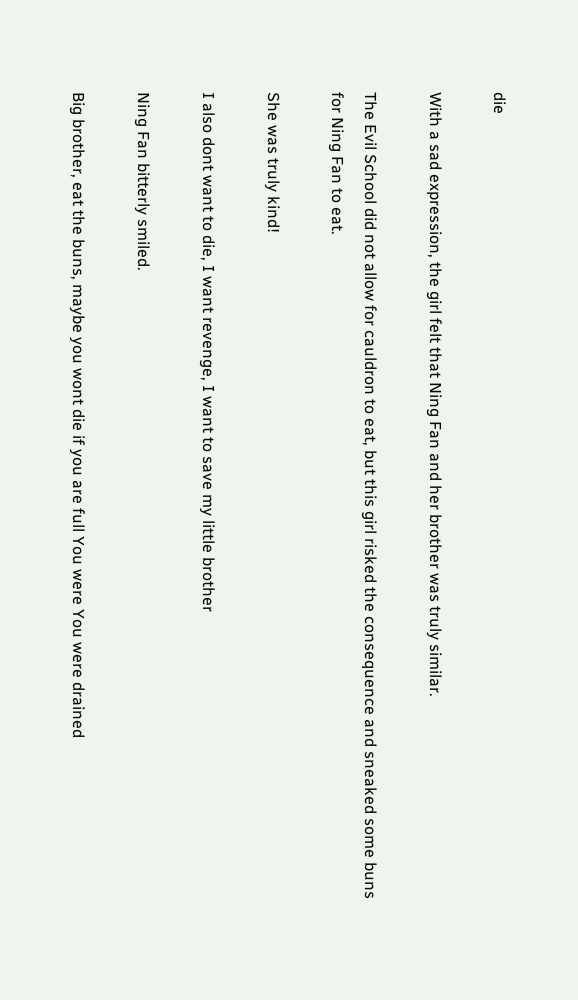die

With a sad expression, the girl felt that Ning Fan and her brother was truly similar.

The Evil School did not allow for cauldron to eat, but this girl risked the consequence and sneaked some buns for Ning Fan to eat.

She was truly kind!

I also dont want to die, I want revenge, I want to save my little brother

Ning Fan bitterly smiled.

Big brother, eat the buns, maybe you wont die if you are full You were You were drained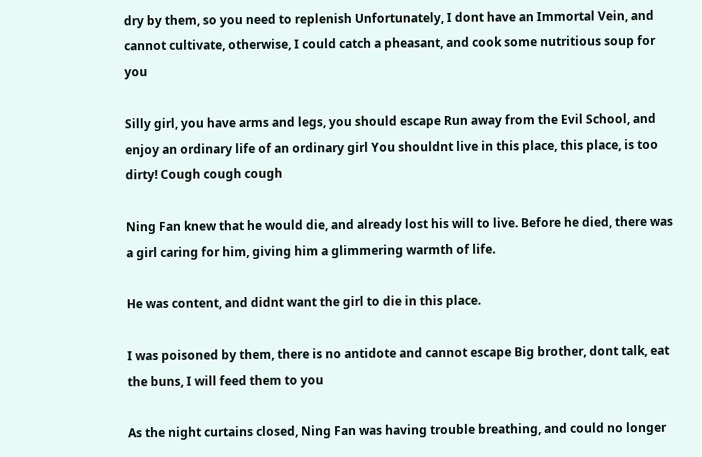dry by them, so you need to replenish Unfortunately, I dont have an Immortal Vein, and cannot cultivate, otherwise, I could catch a pheasant, and cook some nutritious soup for you

Silly girl, you have arms and legs, you should escape Run away from the Evil School, and enjoy an ordinary life of an ordinary girl You shouldnt live in this place, this place, is too dirty! Cough cough cough

Ning Fan knew that he would die, and already lost his will to live. Before he died, there was a girl caring for him, giving him a glimmering warmth of life.

He was content, and didnt want the girl to die in this place.

I was poisoned by them, there is no antidote and cannot escape Big brother, dont talk, eat the buns, I will feed them to you

As the night curtains closed, Ning Fan was having trouble breathing, and could no longer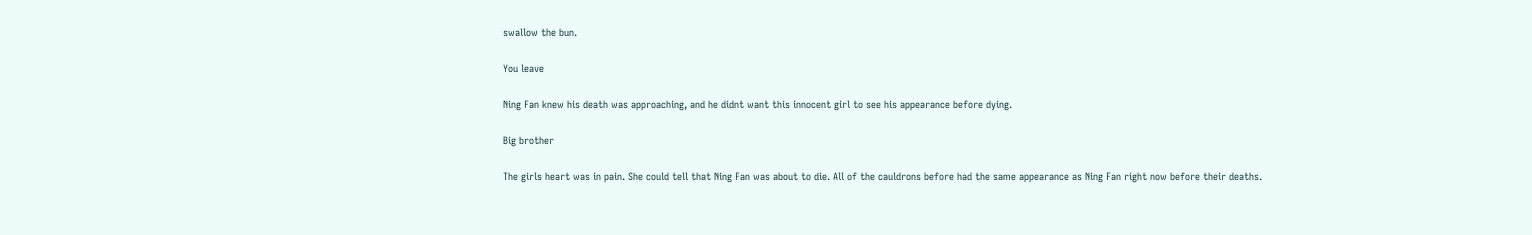swallow the bun.

You leave

Ning Fan knew his death was approaching, and he didnt want this innocent girl to see his appearance before dying.

Big brother

The girls heart was in pain. She could tell that Ning Fan was about to die. All of the cauldrons before had the same appearance as Ning Fan right now before their deaths.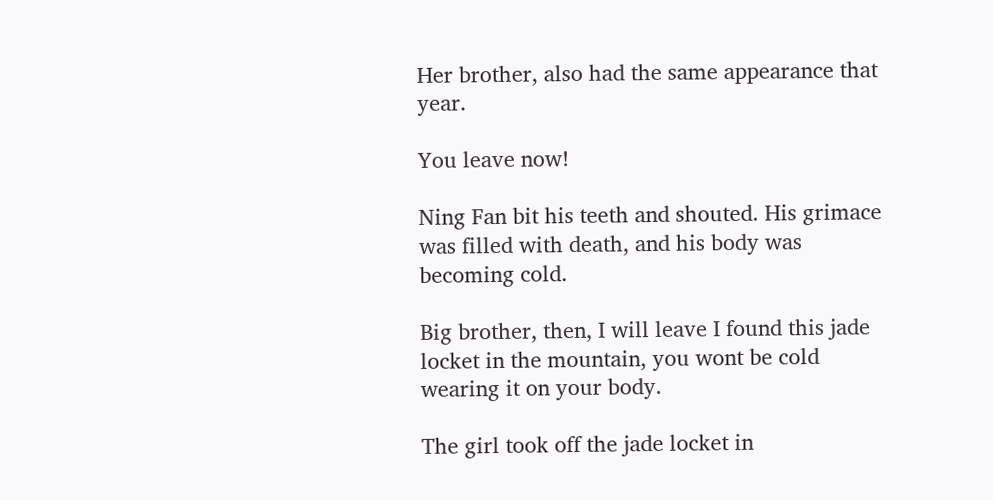Her brother, also had the same appearance that year.

You leave now!

Ning Fan bit his teeth and shouted. His grimace was filled with death, and his body was becoming cold.

Big brother, then, I will leave I found this jade locket in the mountain, you wont be cold wearing it on your body.

The girl took off the jade locket in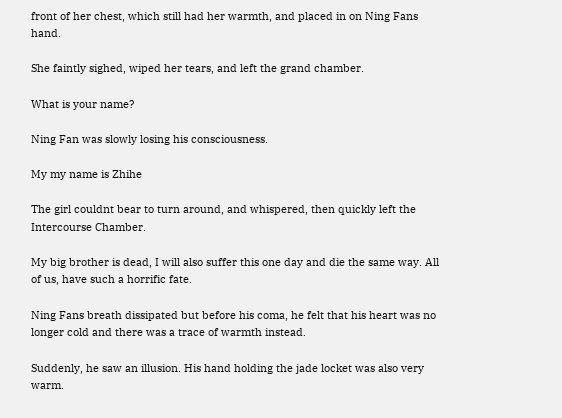front of her chest, which still had her warmth, and placed in on Ning Fans hand.

She faintly sighed, wiped her tears, and left the grand chamber.

What is your name?

Ning Fan was slowly losing his consciousness.

My my name is Zhihe

The girl couldnt bear to turn around, and whispered, then quickly left the Intercourse Chamber.

My big brother is dead, I will also suffer this one day and die the same way. All of us, have such a horrific fate.

Ning Fans breath dissipated but before his coma, he felt that his heart was no longer cold and there was a trace of warmth instead.

Suddenly, he saw an illusion. His hand holding the jade locket was also very warm.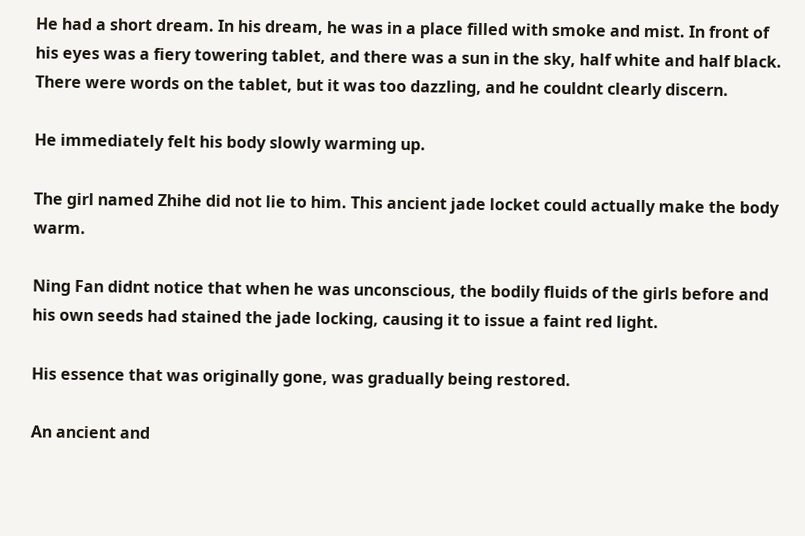He had a short dream. In his dream, he was in a place filled with smoke and mist. In front of his eyes was a fiery towering tablet, and there was a sun in the sky, half white and half black. There were words on the tablet, but it was too dazzling, and he couldnt clearly discern.

He immediately felt his body slowly warming up.

The girl named Zhihe did not lie to him. This ancient jade locket could actually make the body warm.

Ning Fan didnt notice that when he was unconscious, the bodily fluids of the girls before and his own seeds had stained the jade locking, causing it to issue a faint red light.

His essence that was originally gone, was gradually being restored.

An ancient and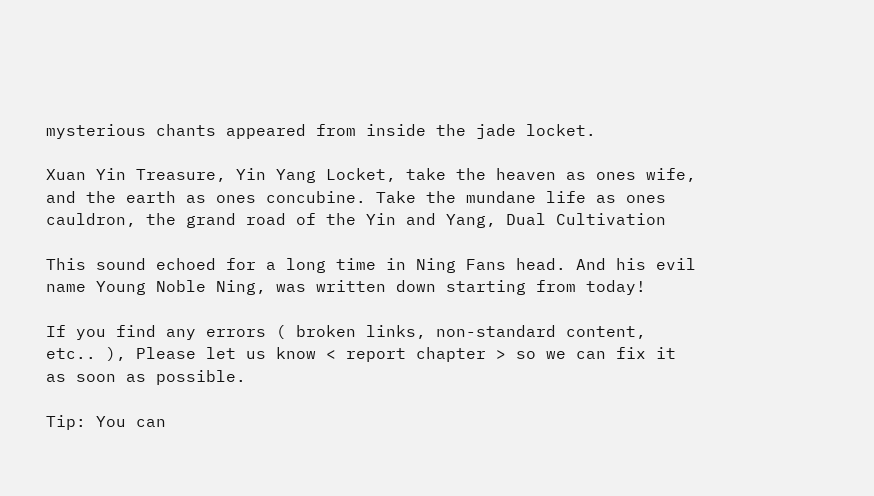mysterious chants appeared from inside the jade locket.

Xuan Yin Treasure, Yin Yang Locket, take the heaven as ones wife, and the earth as ones concubine. Take the mundane life as ones cauldron, the grand road of the Yin and Yang, Dual Cultivation

This sound echoed for a long time in Ning Fans head. And his evil name Young Noble Ning, was written down starting from today!

If you find any errors ( broken links, non-standard content, etc.. ), Please let us know < report chapter > so we can fix it as soon as possible.

Tip: You can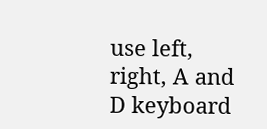use left, right, A and D keyboard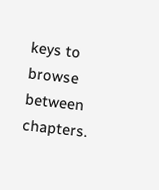keys to browse between chapters.